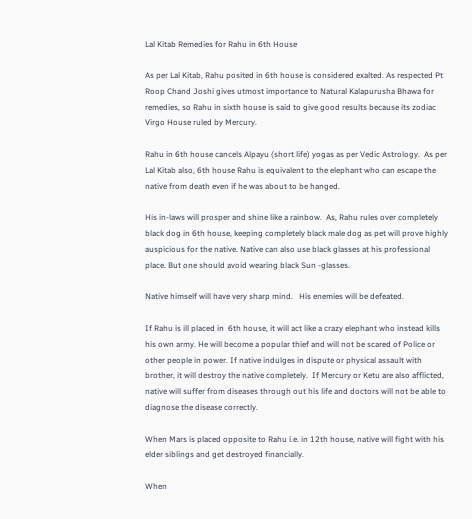Lal Kitab Remedies for Rahu in 6th House

As per Lal Kitab, Rahu posited in 6th house is considered exalted. As respected Pt Roop Chand Joshi gives utmost importance to Natural Kalapurusha Bhawa for remedies, so Rahu in sixth house is said to give good results because its zodiac Virgo House ruled by Mercury.

Rahu in 6th house cancels Alpayu (short life) yogas as per Vedic Astrology.  As per Lal Kitab also, 6th house Rahu is equivalent to the elephant who can escape the native from death even if he was about to be hanged.

His in-laws will prosper and shine like a rainbow.  As, Rahu rules over completely black dog in 6th house, keeping completely black male dog as pet will prove highly auspicious for the native. Native can also use black glasses at his professional place. But one should avoid wearing black Sun -glasses.

Native himself will have very sharp mind.   His enemies will be defeated.

If Rahu is ill placed in  6th house, it will act like a crazy elephant who instead kills his own army. He will become a popular thief and will not be scared of Police or other people in power. If native indulges in dispute or physical assault with brother, it will destroy the native completely.  If Mercury or Ketu are also afflicted, native will suffer from diseases through out his life and doctors will not be able to diagnose the disease correctly.

When Mars is placed opposite to Rahu i.e. in 12th house, native will fight with his elder siblings and get destroyed financially.

When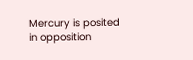Mercury is posited in opposition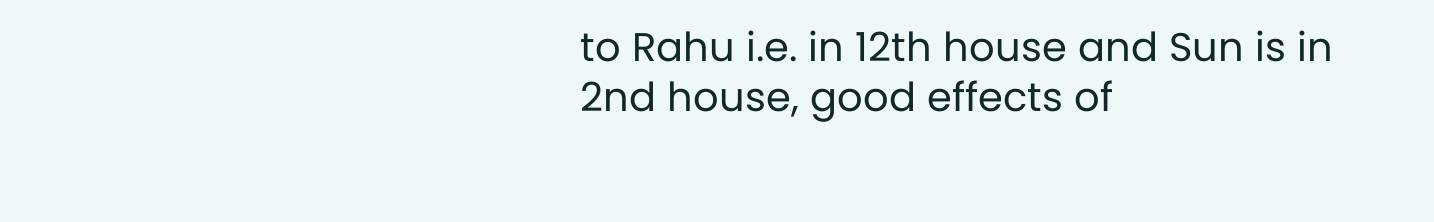to Rahu i.e. in 12th house and Sun is in 2nd house, good effects of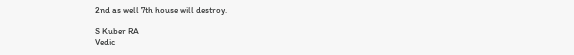2nd as well 7th house will destroy.

S Kuber RA
Vedic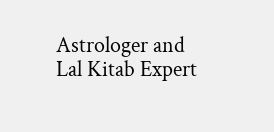Astrologer and Lal Kitab Expert